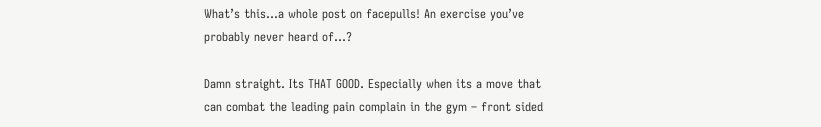What’s this…a whole post on facepulls! An exercise you’ve probably never heard of…?

Damn straight. Its THAT GOOD. Especially when its a move that can combat the leading pain complain in the gym – front sided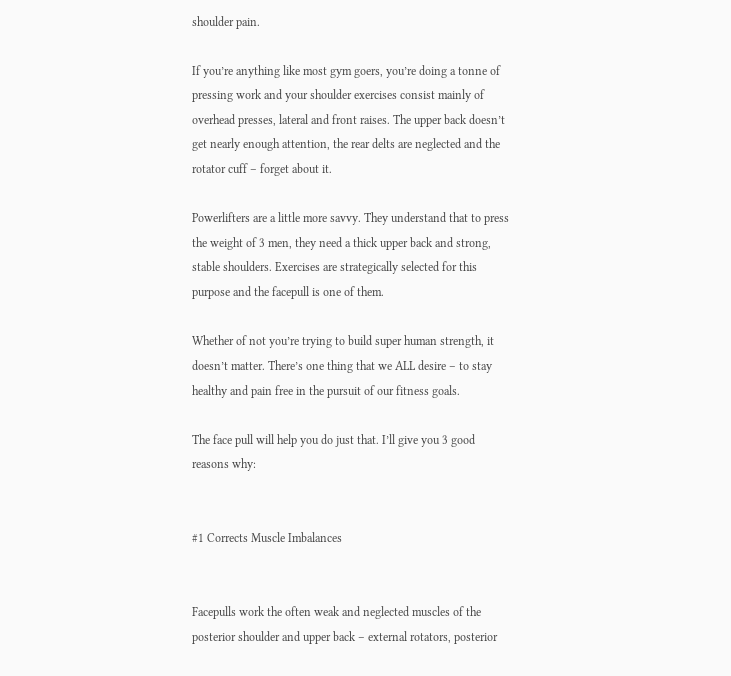shoulder pain.

If you’re anything like most gym goers, you’re doing a tonne of pressing work and your shoulder exercises consist mainly of overhead presses, lateral and front raises. The upper back doesn’t get nearly enough attention, the rear delts are neglected and the rotator cuff – forget about it.

Powerlifters are a little more savvy. They understand that to press the weight of 3 men, they need a thick upper back and strong, stable shoulders. Exercises are strategically selected for this purpose and the facepull is one of them.

Whether of not you’re trying to build super human strength, it doesn’t matter. There’s one thing that we ALL desire – to stay healthy and pain free in the pursuit of our fitness goals.

The face pull will help you do just that. I’ll give you 3 good reasons why:


#1 Corrects Muscle Imbalances


Facepulls work the often weak and neglected muscles of the posterior shoulder and upper back – external rotators, posterior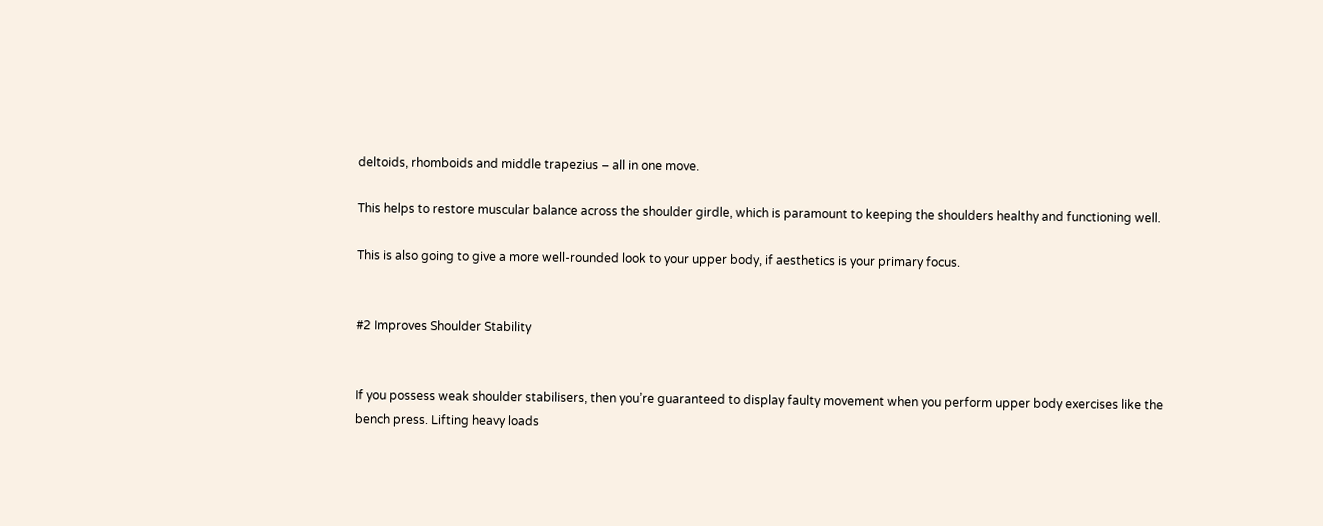deltoids, rhomboids and middle trapezius – all in one move.

This helps to restore muscular balance across the shoulder girdle, which is paramount to keeping the shoulders healthy and functioning well.

This is also going to give a more well-rounded look to your upper body, if aesthetics is your primary focus.


#2 Improves Shoulder Stability


If you possess weak shoulder stabilisers, then you’re guaranteed to display faulty movement when you perform upper body exercises like the bench press. Lifting heavy loads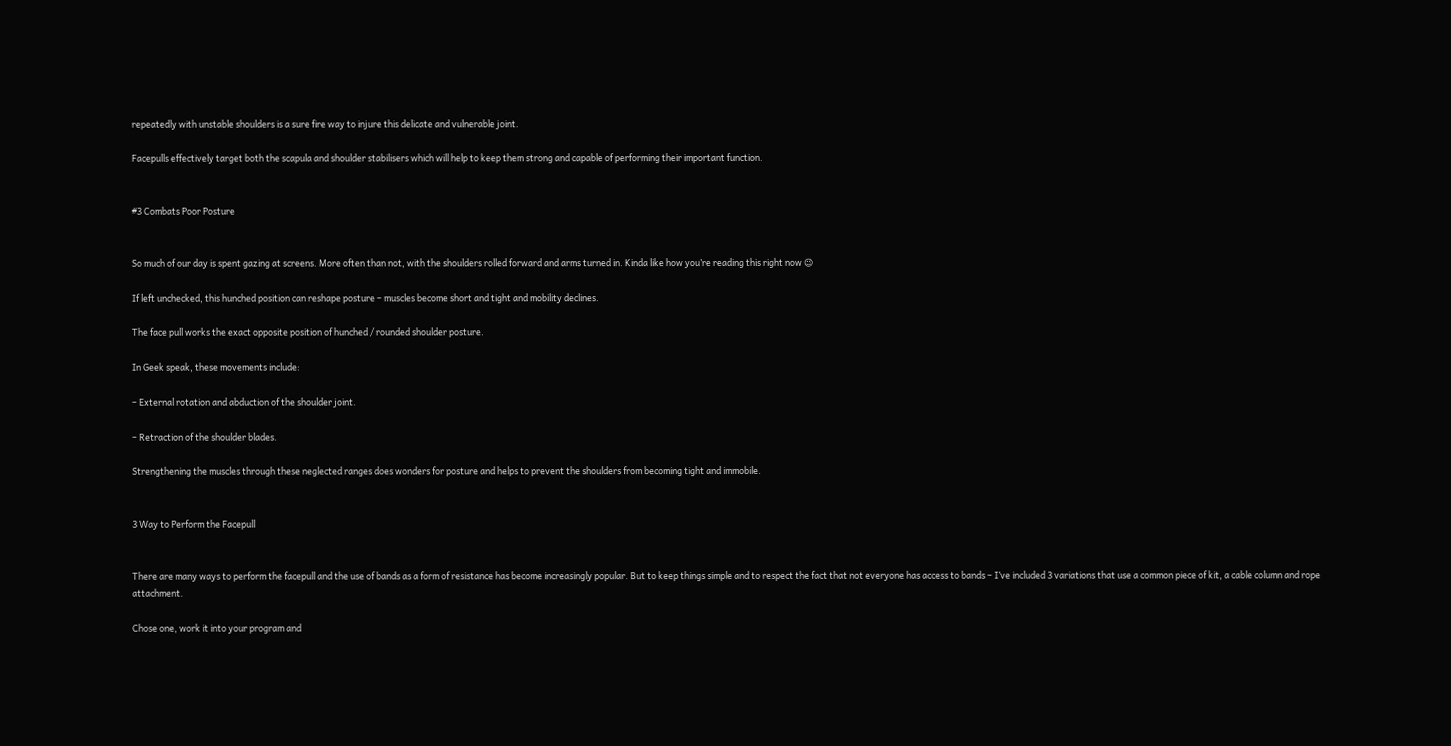repeatedly with unstable shoulders is a sure fire way to injure this delicate and vulnerable joint.

Facepulls effectively target both the scapula and shoulder stabilisers which will help to keep them strong and capable of performing their important function.


#3 Combats Poor Posture


So much of our day is spent gazing at screens. More often than not, with the shoulders rolled forward and arms turned in. Kinda like how you’re reading this right now 😉

If left unchecked, this hunched position can reshape posture – muscles become short and tight and mobility declines.

The face pull works the exact opposite position of hunched / rounded shoulder posture.

In Geek speak, these movements include:

– External rotation and abduction of the shoulder joint.

– Retraction of the shoulder blades.

Strengthening the muscles through these neglected ranges does wonders for posture and helps to prevent the shoulders from becoming tight and immobile.


3 Way to Perform the Facepull


There are many ways to perform the facepull and the use of bands as a form of resistance has become increasingly popular. But to keep things simple and to respect the fact that not everyone has access to bands – I’ve included 3 variations that use a common piece of kit, a cable column and rope attachment.

Chose one, work it into your program and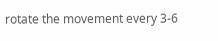rotate the movement every 3-6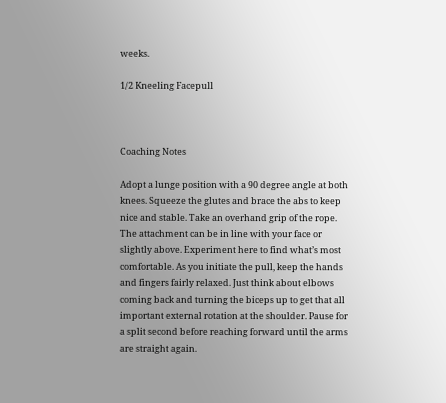weeks.

1/2 Kneeling Facepull



Coaching Notes

Adopt a lunge position with a 90 degree angle at both knees. Squeeze the glutes and brace the abs to keep nice and stable. Take an overhand grip of the rope. The attachment can be in line with your face or slightly above. Experiment here to find what’s most comfortable. As you initiate the pull, keep the hands and fingers fairly relaxed. Just think about elbows coming back and turning the biceps up to get that all important external rotation at the shoulder. Pause for a split second before reaching forward until the arms are straight again.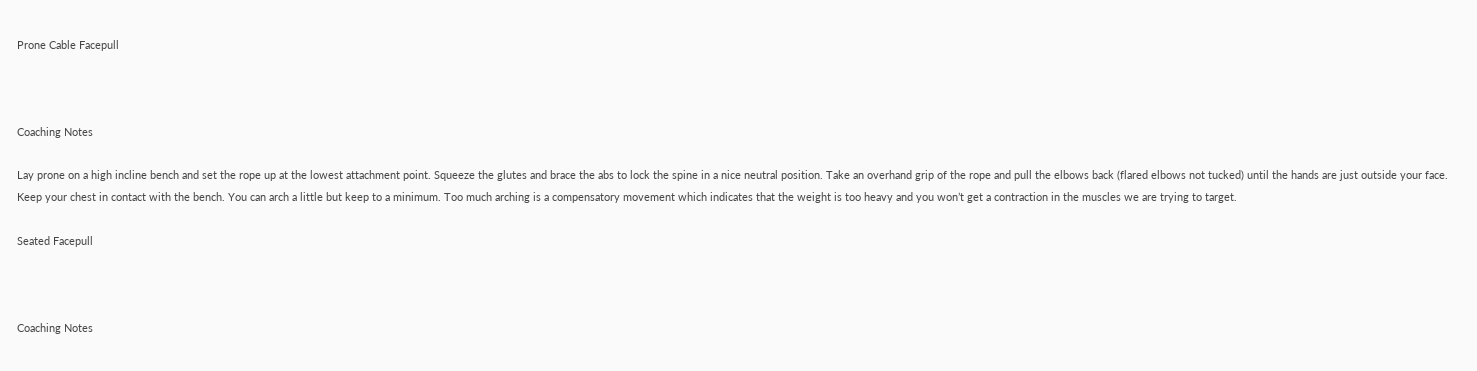Prone Cable Facepull



Coaching Notes

Lay prone on a high incline bench and set the rope up at the lowest attachment point. Squeeze the glutes and brace the abs to lock the spine in a nice neutral position. Take an overhand grip of the rope and pull the elbows back (flared elbows not tucked) until the hands are just outside your face. Keep your chest in contact with the bench. You can arch a little but keep to a minimum. Too much arching is a compensatory movement which indicates that the weight is too heavy and you won’t get a contraction in the muscles we are trying to target.

Seated Facepull



Coaching Notes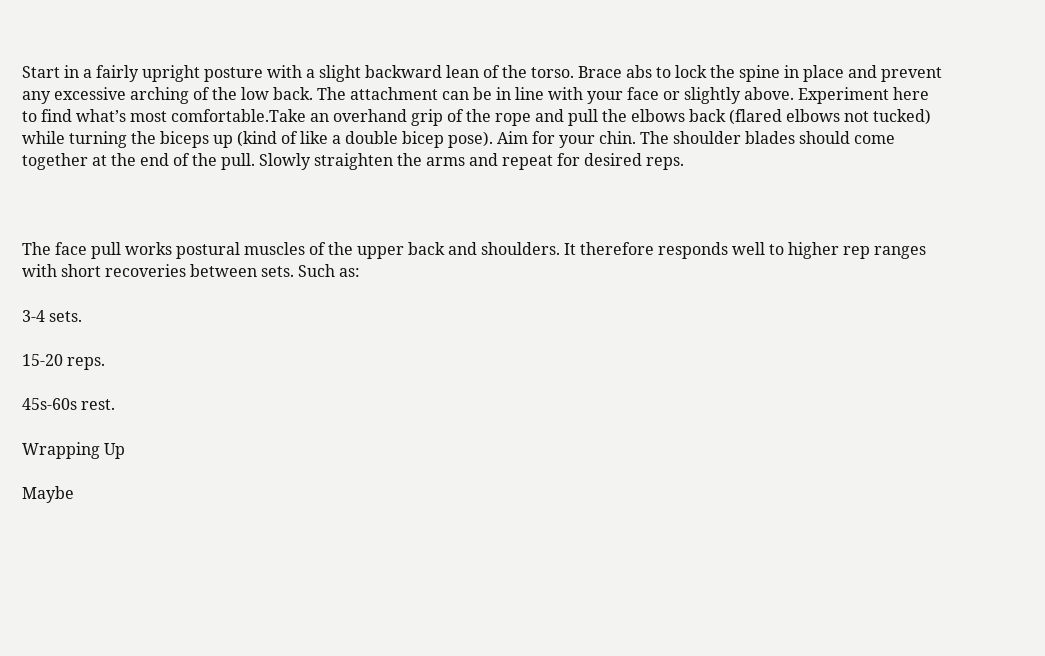Start in a fairly upright posture with a slight backward lean of the torso. Brace abs to lock the spine in place and prevent any excessive arching of the low back. The attachment can be in line with your face or slightly above. Experiment here to find what’s most comfortable.Take an overhand grip of the rope and pull the elbows back (flared elbows not tucked) while turning the biceps up (kind of like a double bicep pose). Aim for your chin. The shoulder blades should come together at the end of the pull. Slowly straighten the arms and repeat for desired reps.



The face pull works postural muscles of the upper back and shoulders. It therefore responds well to higher rep ranges with short recoveries between sets. Such as:

3-4 sets.

15-20 reps.

45s-60s rest.

Wrapping Up

Maybe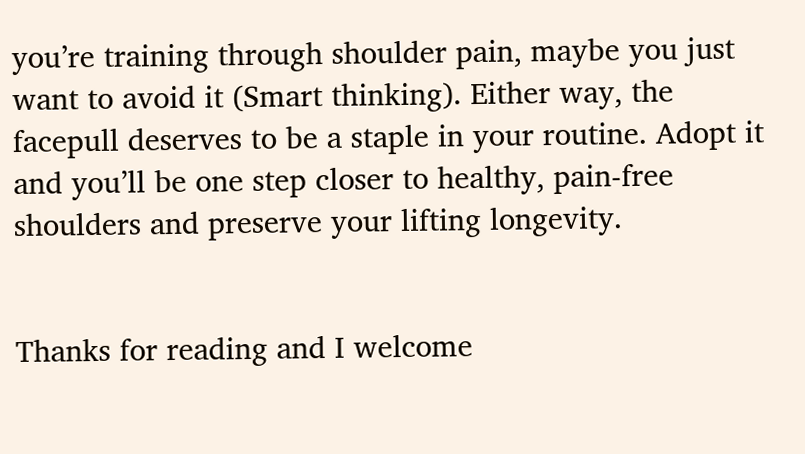you’re training through shoulder pain, maybe you just want to avoid it (Smart thinking). Either way, the facepull deserves to be a staple in your routine. Adopt it and you’ll be one step closer to healthy, pain-free shoulders and preserve your lifting longevity.


Thanks for reading and I welcome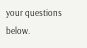your questions below.